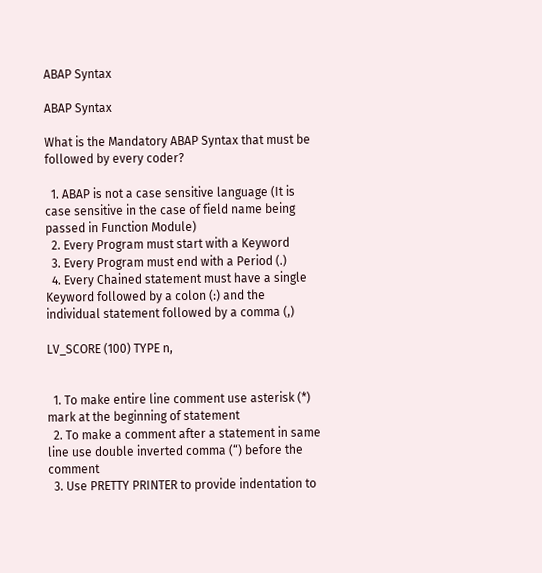ABAP Syntax

ABAP Syntax

What is the Mandatory ABAP Syntax that must be followed by every coder?

  1. ABAP is not a case sensitive language (It is case sensitive in the case of field name being passed in Function Module)
  2. Every Program must start with a Keyword
  3. Every Program must end with a Period (.)
  4. Every Chained statement must have a single Keyword followed by a colon (:) and the individual statement followed by a comma (,)

LV_SCORE (100) TYPE n,


  1. To make entire line comment use asterisk (*) mark at the beginning of statement
  2. To make a comment after a statement in same line use double inverted comma (“) before the comment
  3. Use PRETTY PRINTER to provide indentation to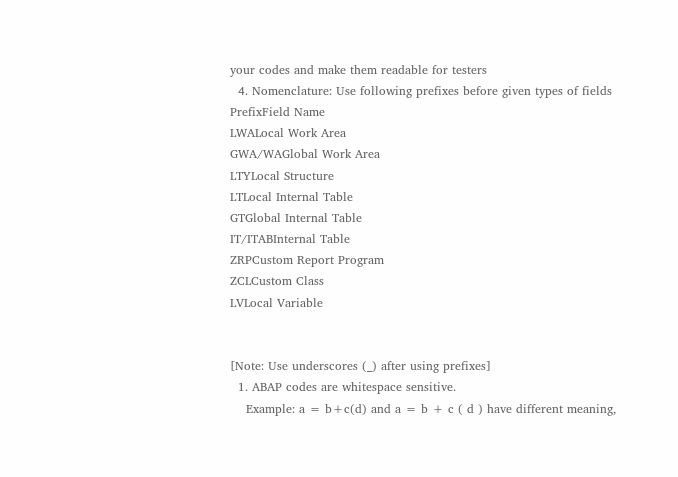your codes and make them readable for testers
  4. Nomenclature: Use following prefixes before given types of fields
PrefixField Name
LWALocal Work Area
GWA/WAGlobal Work Area
LTYLocal Structure
LTLocal Internal Table
GTGlobal Internal Table
IT/ITABInternal Table
ZRPCustom Report Program
ZCLCustom Class
LVLocal Variable


[Note: Use underscores (_) after using prefixes]
  1. ABAP codes are whitespace sensitive.
    Example: a = b+c(d) and a = b + c ( d ) have different meaning,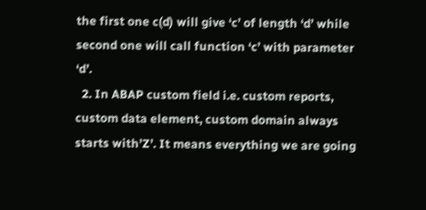the first one c(d) will give ‘c’ of length ‘d’ while second one will call function ‘c’ with parameter ‘d’.
  2. In ABAP custom field i.e. custom reports, custom data element, custom domain always starts with’Z’. It means everything we are going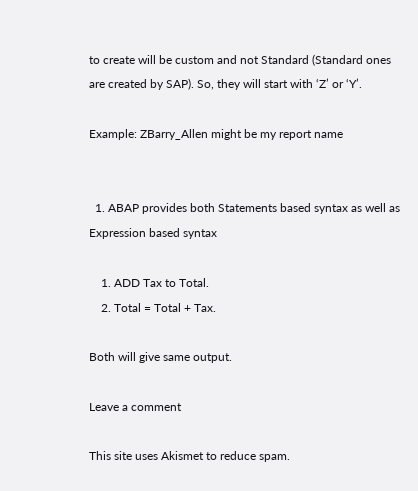to create will be custom and not Standard (Standard ones are created by SAP). So, they will start with ‘Z’ or ‘Y’.

Example: ZBarry_Allen might be my report name


  1. ABAP provides both Statements based syntax as well as Expression based syntax

    1. ADD Tax to Total.
    2. Total = Total + Tax.

Both will give same output.

Leave a comment

This site uses Akismet to reduce spam.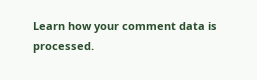Learn how your comment data is processed.